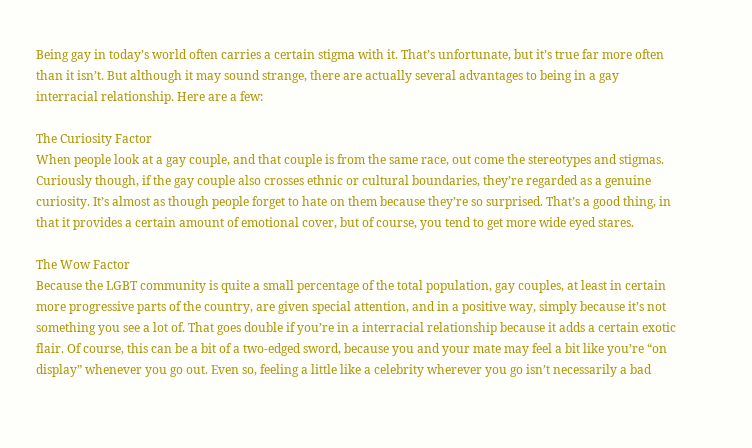Being gay in today’s world often carries a certain stigma with it. That’s unfortunate, but it’s true far more often than it isn’t. But although it may sound strange, there are actually several advantages to being in a gay interracial relationship. Here are a few:

The Curiosity Factor
When people look at a gay couple, and that couple is from the same race, out come the stereotypes and stigmas. Curiously though, if the gay couple also crosses ethnic or cultural boundaries, they’re regarded as a genuine curiosity. It’s almost as though people forget to hate on them because they’re so surprised. That’s a good thing, in that it provides a certain amount of emotional cover, but of course, you tend to get more wide eyed stares.

The Wow Factor
Because the LGBT community is quite a small percentage of the total population, gay couples, at least in certain more progressive parts of the country, are given special attention, and in a positive way, simply because it’s not something you see a lot of. That goes double if you’re in a interracial relationship because it adds a certain exotic flair. Of course, this can be a bit of a two-edged sword, because you and your mate may feel a bit like you’re “on display” whenever you go out. Even so, feeling a little like a celebrity wherever you go isn’t necessarily a bad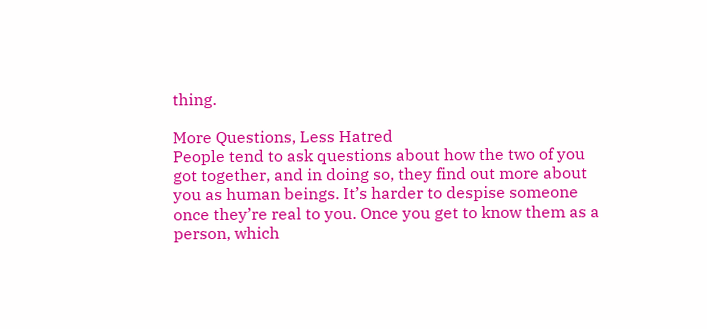thing.

More Questions, Less Hatred
People tend to ask questions about how the two of you got together, and in doing so, they find out more about you as human beings. It’s harder to despise someone once they’re real to you. Once you get to know them as a person, which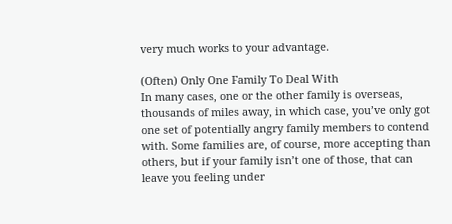very much works to your advantage.

(Often) Only One Family To Deal With
In many cases, one or the other family is overseas, thousands of miles away, in which case, you’ve only got one set of potentially angry family members to contend with. Some families are, of course, more accepting than others, but if your family isn’t one of those, that can leave you feeling under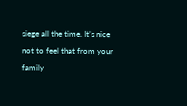siege all the time. It’s nice not to feel that from your family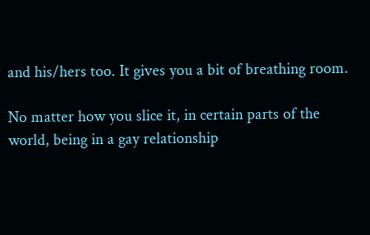and his/hers too. It gives you a bit of breathing room.

No matter how you slice it, in certain parts of the world, being in a gay relationship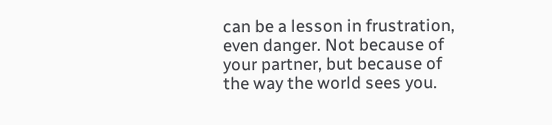can be a lesson in frustration, even danger. Not because of your partner, but because of the way the world sees you.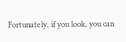Fortunately, if you look, you can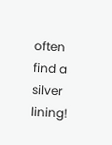often find a silver lining!